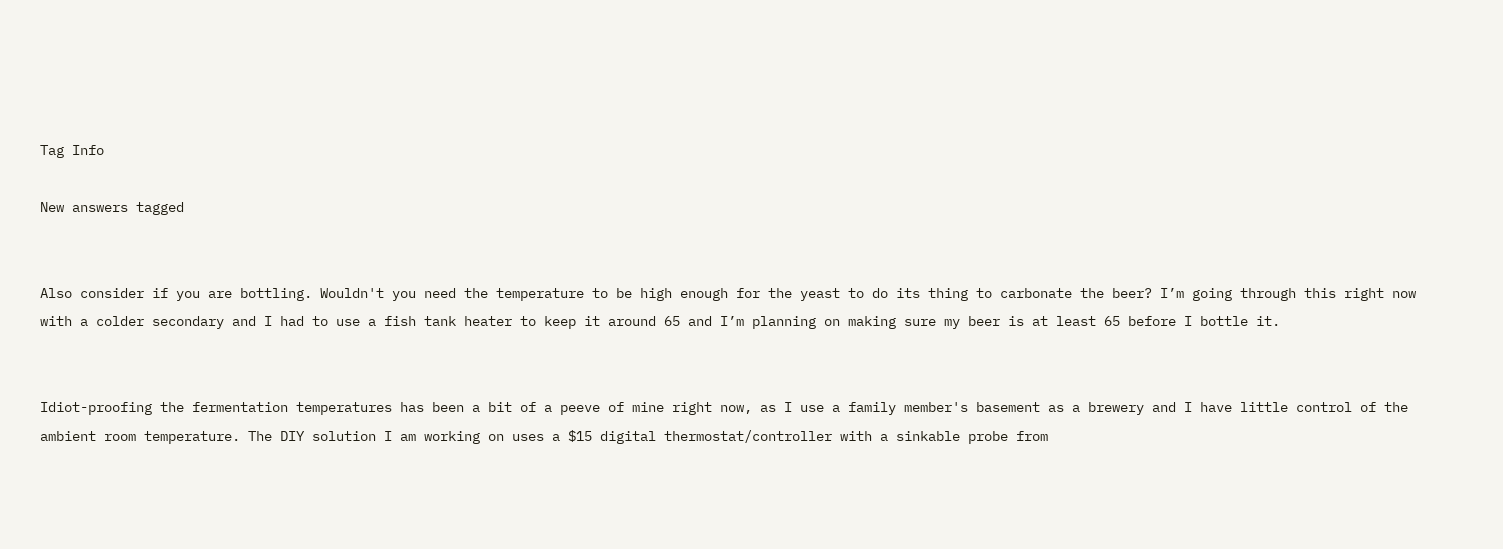Tag Info

New answers tagged


Also consider if you are bottling. Wouldn't you need the temperature to be high enough for the yeast to do its thing to carbonate the beer? I’m going through this right now with a colder secondary and I had to use a fish tank heater to keep it around 65 and I’m planning on making sure my beer is at least 65 before I bottle it.


Idiot-proofing the fermentation temperatures has been a bit of a peeve of mine right now, as I use a family member's basement as a brewery and I have little control of the ambient room temperature. The DIY solution I am working on uses a $15 digital thermostat/controller with a sinkable probe from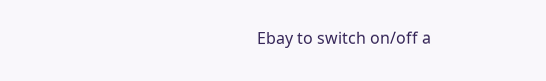Ebay to switch on/off a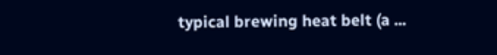typical brewing heat belt (a ...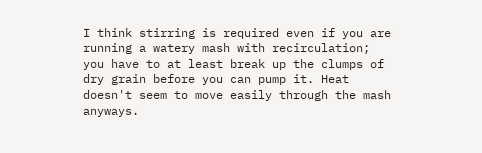I think stirring is required even if you are running a watery mash with recirculation; you have to at least break up the clumps of dry grain before you can pump it. Heat doesn't seem to move easily through the mash anyways.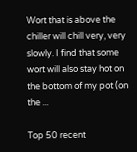Wort that is above the chiller will chill very, very slowly. I find that some wort will also stay hot on the bottom of my pot (on the ...

Top 50 recent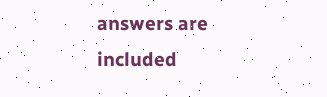answers are included